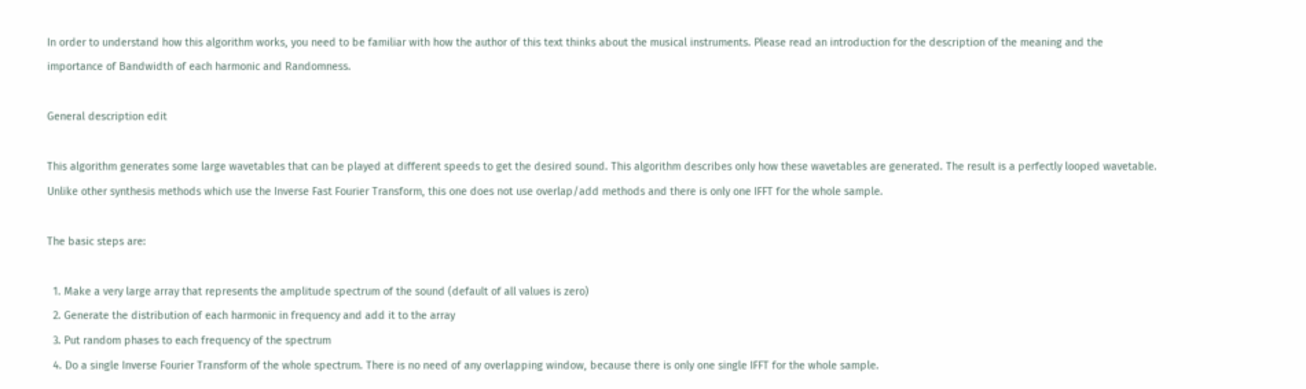In order to understand how this algorithm works, you need to be familiar with how the author of this text thinks about the musical instruments. Please read an introduction for the description of the meaning and the importance of Bandwidth of each harmonic and Randomness.

General description edit

This algorithm generates some large wavetables that can be played at different speeds to get the desired sound. This algorithm describes only how these wavetables are generated. The result is a perfectly looped wavetable. Unlike other synthesis methods which use the Inverse Fast Fourier Transform, this one does not use overlap/add methods and there is only one IFFT for the whole sample.

The basic steps are:

  1. Make a very large array that represents the amplitude spectrum of the sound (default of all values is zero)
  2. Generate the distribution of each harmonic in frequency and add it to the array
  3. Put random phases to each frequency of the spectrum
  4. Do a single Inverse Fourier Transform of the whole spectrum. There is no need of any overlapping window, because there is only one single IFFT for the whole sample.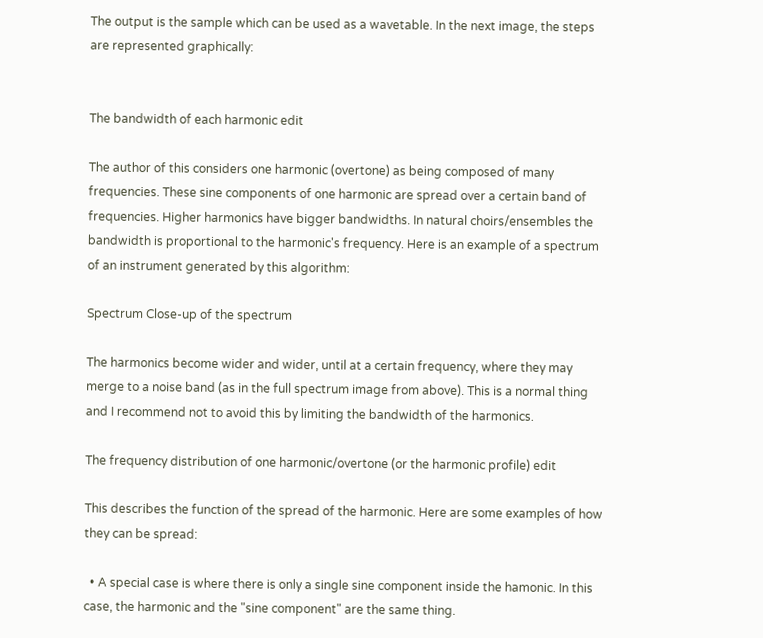The output is the sample which can be used as a wavetable. In the next image, the steps are represented graphically:


The bandwidth of each harmonic edit

The author of this considers one harmonic (overtone) as being composed of many frequencies. These sine components of one harmonic are spread over a certain band of frequencies. Higher harmonics have bigger bandwidths. In natural choirs/ensembles the bandwidth is proportional to the harmonic's frequency. Here is an example of a spectrum of an instrument generated by this algorithm:

Spectrum Close-up of the spectrum

The harmonics become wider and wider, until at a certain frequency, where they may merge to a noise band (as in the full spectrum image from above). This is a normal thing and I recommend not to avoid this by limiting the bandwidth of the harmonics.

The frequency distribution of one harmonic/overtone (or the harmonic profile) edit

This describes the function of the spread of the harmonic. Here are some examples of how they can be spread:

  • A special case is where there is only a single sine component inside the hamonic. In this case, the harmonic and the "sine component" are the same thing.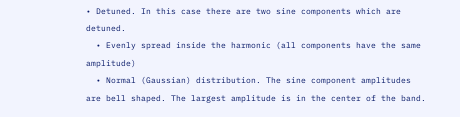• Detuned. In this case there are two sine components which are detuned.
  • Evenly spread inside the harmonic (all components have the same amplitude)
  • Normal (Gaussian) distribution. The sine component amplitudes are bell shaped. The largest amplitude is in the center of the band.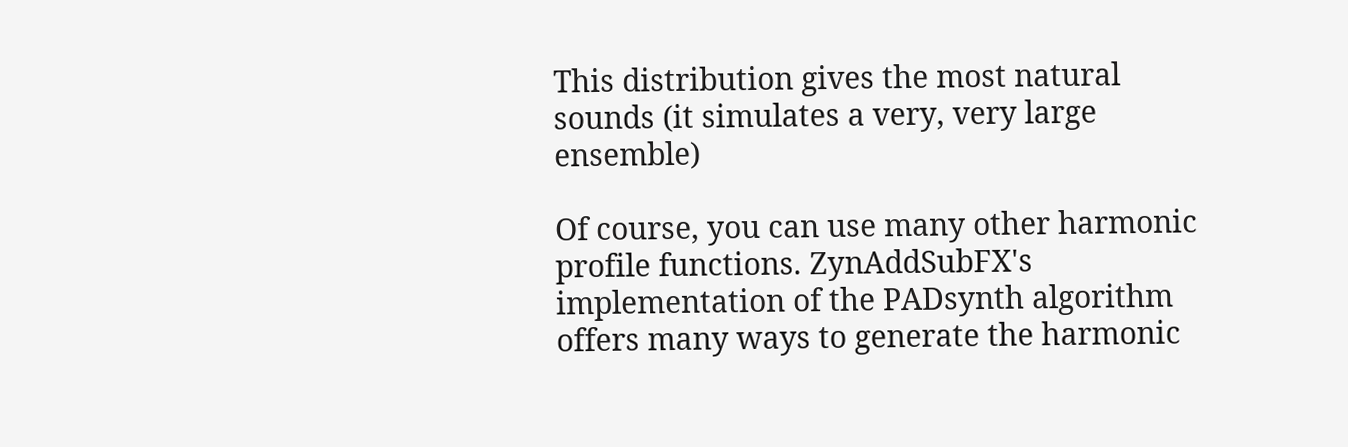This distribution gives the most natural sounds (it simulates a very, very large ensemble)

Of course, you can use many other harmonic profile functions. ZynAddSubFX's implementation of the PADsynth algorithm offers many ways to generate the harmonic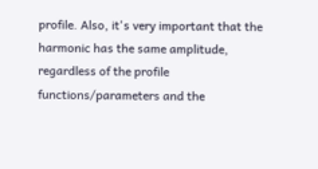profile. Also, it's very important that the harmonic has the same amplitude, regardless of the profile functions/parameters and the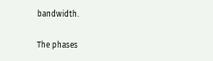bandwidth.

The phases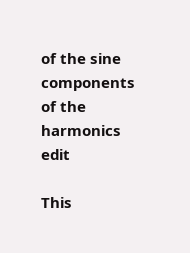of the sine components of the harmonics edit

This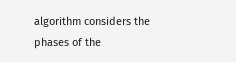algorithm considers the phases of the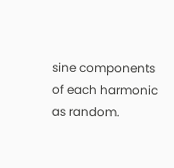sine components of each harmonic as random.